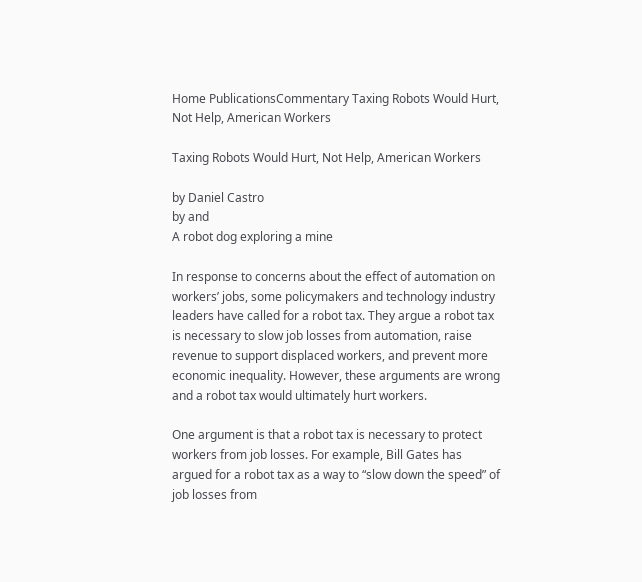Home PublicationsCommentary Taxing Robots Would Hurt, Not Help, American Workers

Taxing Robots Would Hurt, Not Help, American Workers

by Daniel Castro
by and
A robot dog exploring a mine

In response to concerns about the effect of automation on workers’ jobs, some policymakers and technology industry leaders have called for a robot tax. They argue a robot tax is necessary to slow job losses from automation, raise revenue to support displaced workers, and prevent more economic inequality. However, these arguments are wrong and a robot tax would ultimately hurt workers.

One argument is that a robot tax is necessary to protect workers from job losses. For example, Bill Gates has argued for a robot tax as a way to “slow down the speed” of job losses from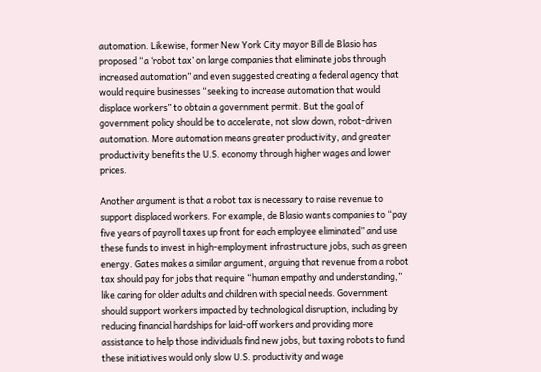automation. Likewise, former New York City mayor Bill de Blasio has proposed “a ‘robot tax’ on large companies that eliminate jobs through increased automation” and even suggested creating a federal agency that would require businesses “seeking to increase automation that would displace workers” to obtain a government permit. But the goal of government policy should be to accelerate, not slow down, robot-driven automation. More automation means greater productivity, and greater productivity benefits the U.S. economy through higher wages and lower prices.

Another argument is that a robot tax is necessary to raise revenue to support displaced workers. For example, de Blasio wants companies to “pay five years of payroll taxes up front for each employee eliminated” and use these funds to invest in high-employment infrastructure jobs, such as green energy. Gates makes a similar argument, arguing that revenue from a robot tax should pay for jobs that require “human empathy and understanding,” like caring for older adults and children with special needs. Government should support workers impacted by technological disruption, including by reducing financial hardships for laid-off workers and providing more assistance to help those individuals find new jobs, but taxing robots to fund these initiatives would only slow U.S. productivity and wage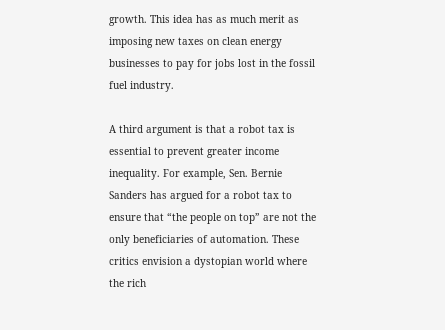growth. This idea has as much merit as imposing new taxes on clean energy businesses to pay for jobs lost in the fossil fuel industry.

A third argument is that a robot tax is essential to prevent greater income inequality. For example, Sen. Bernie Sanders has argued for a robot tax to ensure that “the people on top” are not the only beneficiaries of automation. These critics envision a dystopian world where the rich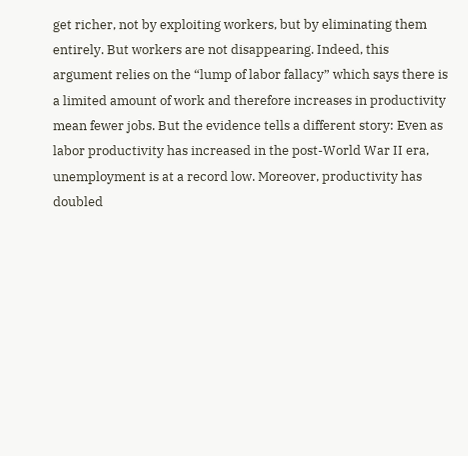get richer, not by exploiting workers, but by eliminating them entirely. But workers are not disappearing. Indeed, this argument relies on the “lump of labor fallacy” which says there is a limited amount of work and therefore increases in productivity mean fewer jobs. But the evidence tells a different story: Even as labor productivity has increased in the post-World War II era, unemployment is at a record low. Moreover, productivity has doubled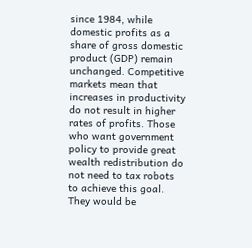since 1984, while domestic profits as a share of gross domestic product (GDP) remain unchanged. Competitive markets mean that increases in productivity do not result in higher rates of profits. Those who want government policy to provide great wealth redistribution do not need to tax robots to achieve this goal. They would be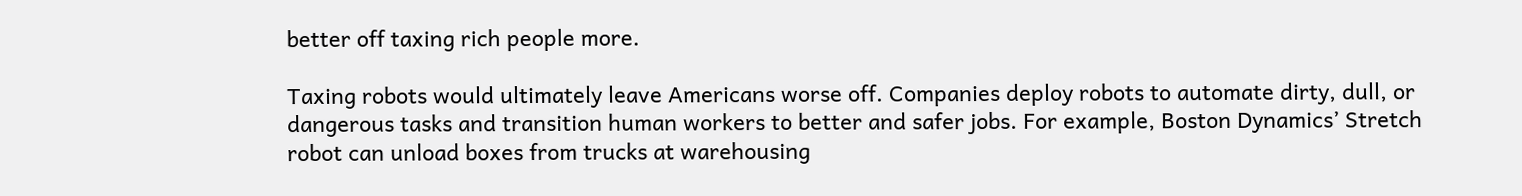better off taxing rich people more.

Taxing robots would ultimately leave Americans worse off. Companies deploy robots to automate dirty, dull, or dangerous tasks and transition human workers to better and safer jobs. For example, Boston Dynamics’ Stretch robot can unload boxes from trucks at warehousing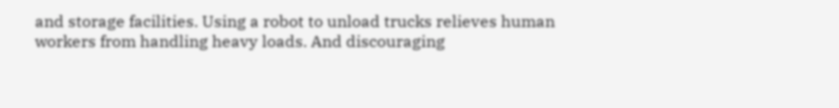and storage facilities. Using a robot to unload trucks relieves human workers from handling heavy loads. And discouraging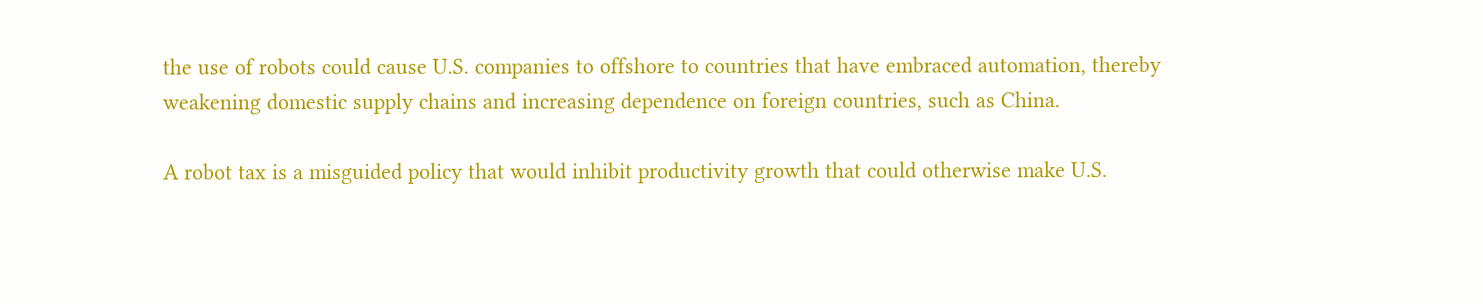the use of robots could cause U.S. companies to offshore to countries that have embraced automation, thereby weakening domestic supply chains and increasing dependence on foreign countries, such as China.

A robot tax is a misguided policy that would inhibit productivity growth that could otherwise make U.S.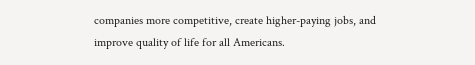companies more competitive, create higher-paying jobs, and improve quality of life for all Americans.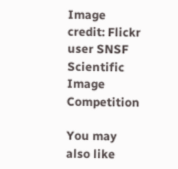Image credit: Flickr user SNSF Scientific Image Competition

You may also like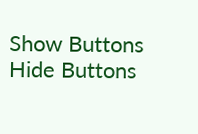Show Buttons
Hide Buttons